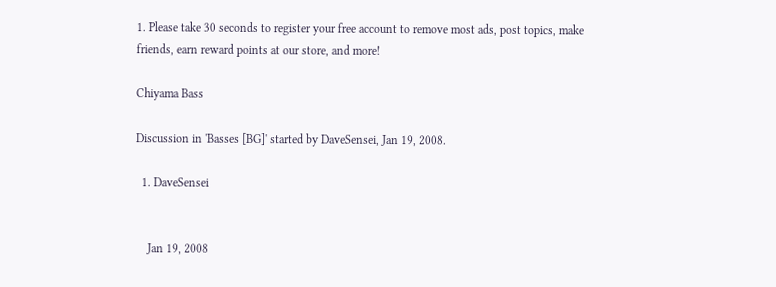1. Please take 30 seconds to register your free account to remove most ads, post topics, make friends, earn reward points at our store, and more!

Chiyama Bass

Discussion in 'Basses [BG]' started by DaveSensei, Jan 19, 2008.

  1. DaveSensei


    Jan 19, 2008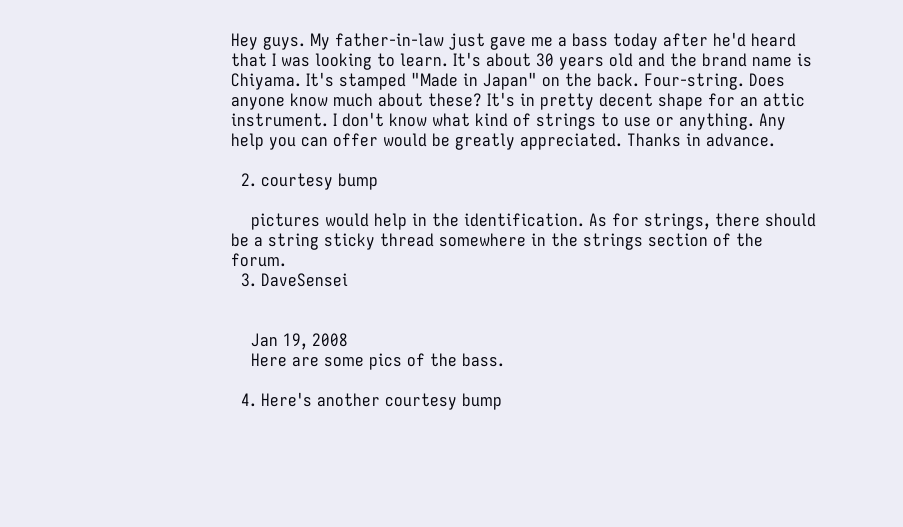Hey guys. My father-in-law just gave me a bass today after he'd heard that I was looking to learn. It's about 30 years old and the brand name is Chiyama. It's stamped "Made in Japan" on the back. Four-string. Does anyone know much about these? It's in pretty decent shape for an attic instrument. I don't know what kind of strings to use or anything. Any help you can offer would be greatly appreciated. Thanks in advance.

  2. courtesy bump

    pictures would help in the identification. As for strings, there should be a string sticky thread somewhere in the strings section of the forum.
  3. DaveSensei


    Jan 19, 2008
    Here are some pics of the bass.

  4. Here's another courtesy bump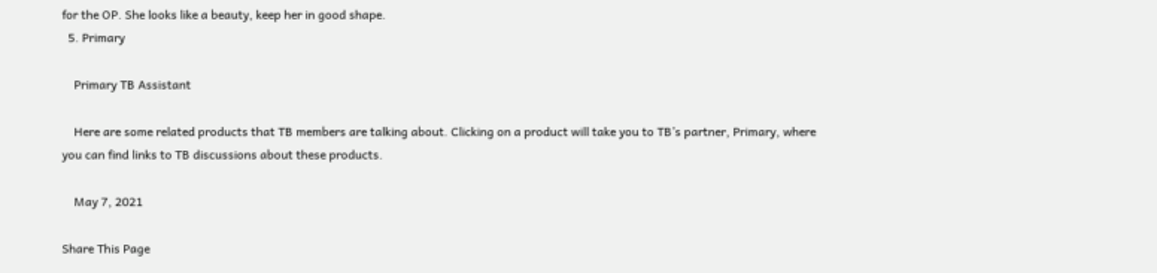for the OP. She looks like a beauty, keep her in good shape.
  5. Primary

    Primary TB Assistant

    Here are some related products that TB members are talking about. Clicking on a product will take you to TB’s partner, Primary, where you can find links to TB discussions about these products.

    May 7, 2021

Share This Page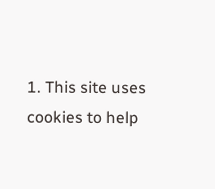1. This site uses cookies to help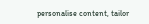personalise content, tailor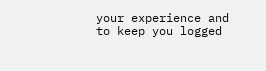your experience and to keep you logged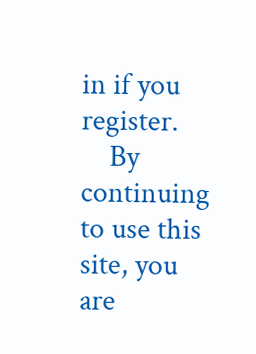in if you register.
    By continuing to use this site, you are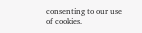consenting to our use of cookies.